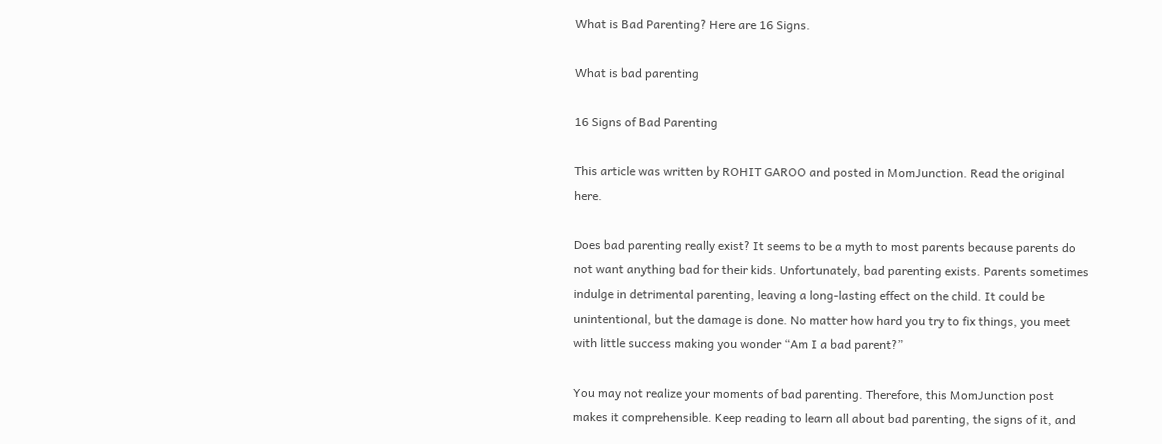What is Bad Parenting? Here are 16 Signs.

What is bad parenting

16 Signs of Bad Parenting

This article was written by ROHIT GAROO and posted in MomJunction. Read the original here.

Does bad parenting really exist? It seems to be a myth to most parents because parents do not want anything bad for their kids. Unfortunately, bad parenting exists. Parents sometimes indulge in detrimental parenting, leaving a long-lasting effect on the child. It could be unintentional, but the damage is done. No matter how hard you try to fix things, you meet with little success making you wonder “Am I a bad parent?”

You may not realize your moments of bad parenting. Therefore, this MomJunction post makes it comprehensible. Keep reading to learn all about bad parenting, the signs of it, and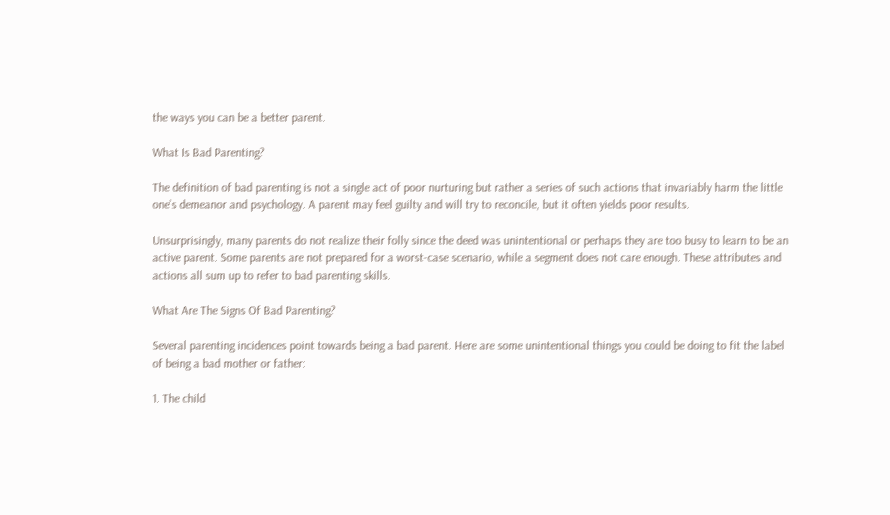the ways you can be a better parent.

What Is Bad Parenting?

The definition of bad parenting is not a single act of poor nurturing but rather a series of such actions that invariably harm the little one’s demeanor and psychology. A parent may feel guilty and will try to reconcile, but it often yields poor results.

Unsurprisingly, many parents do not realize their folly since the deed was unintentional or perhaps they are too busy to learn to be an active parent. Some parents are not prepared for a worst-case scenario, while a segment does not care enough. These attributes and actions all sum up to refer to bad parenting skills.

What Are The Signs Of Bad Parenting?

Several parenting incidences point towards being a bad parent. Here are some unintentional things you could be doing to fit the label of being a bad mother or father:

1. The child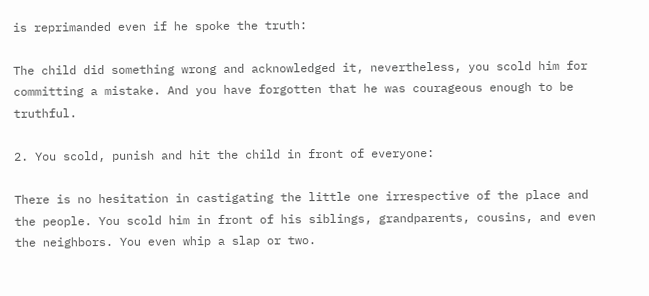is reprimanded even if he spoke the truth:

The child did something wrong and acknowledged it, nevertheless, you scold him for committing a mistake. And you have forgotten that he was courageous enough to be truthful.

2. You scold, punish and hit the child in front of everyone:

There is no hesitation in castigating the little one irrespective of the place and the people. You scold him in front of his siblings, grandparents, cousins, and even the neighbors. You even whip a slap or two.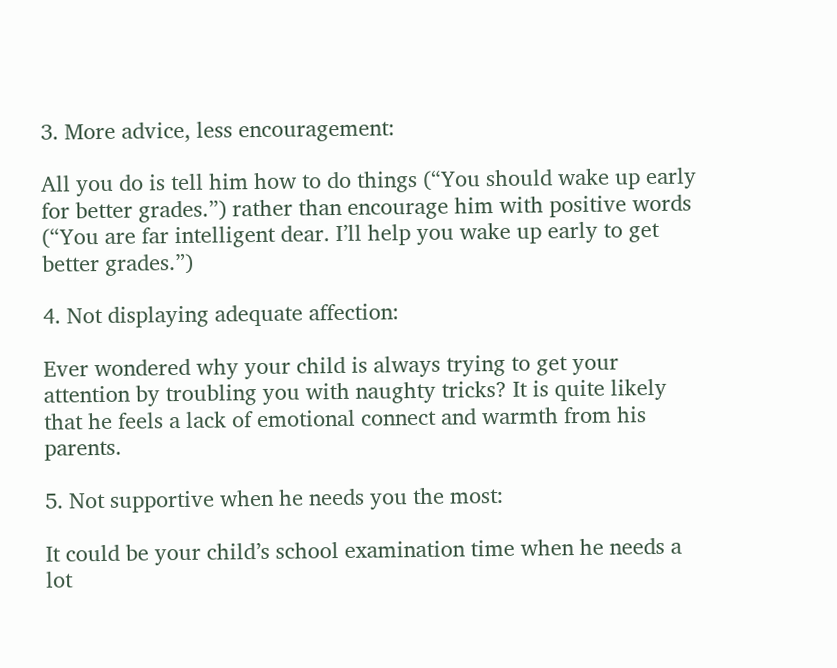3. More advice, less encouragement:

All you do is tell him how to do things (“You should wake up early for better grades.”) rather than encourage him with positive words (“You are far intelligent dear. I’ll help you wake up early to get better grades.”)

4. Not displaying adequate affection:

Ever wondered why your child is always trying to get your attention by troubling you with naughty tricks? It is quite likely that he feels a lack of emotional connect and warmth from his parents.

5. Not supportive when he needs you the most:

It could be your child’s school examination time when he needs a lot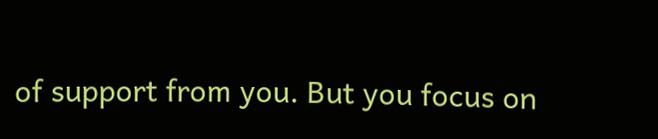of support from you. But you focus on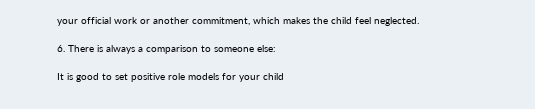your official work or another commitment, which makes the child feel neglected.

6. There is always a comparison to someone else:

It is good to set positive role models for your child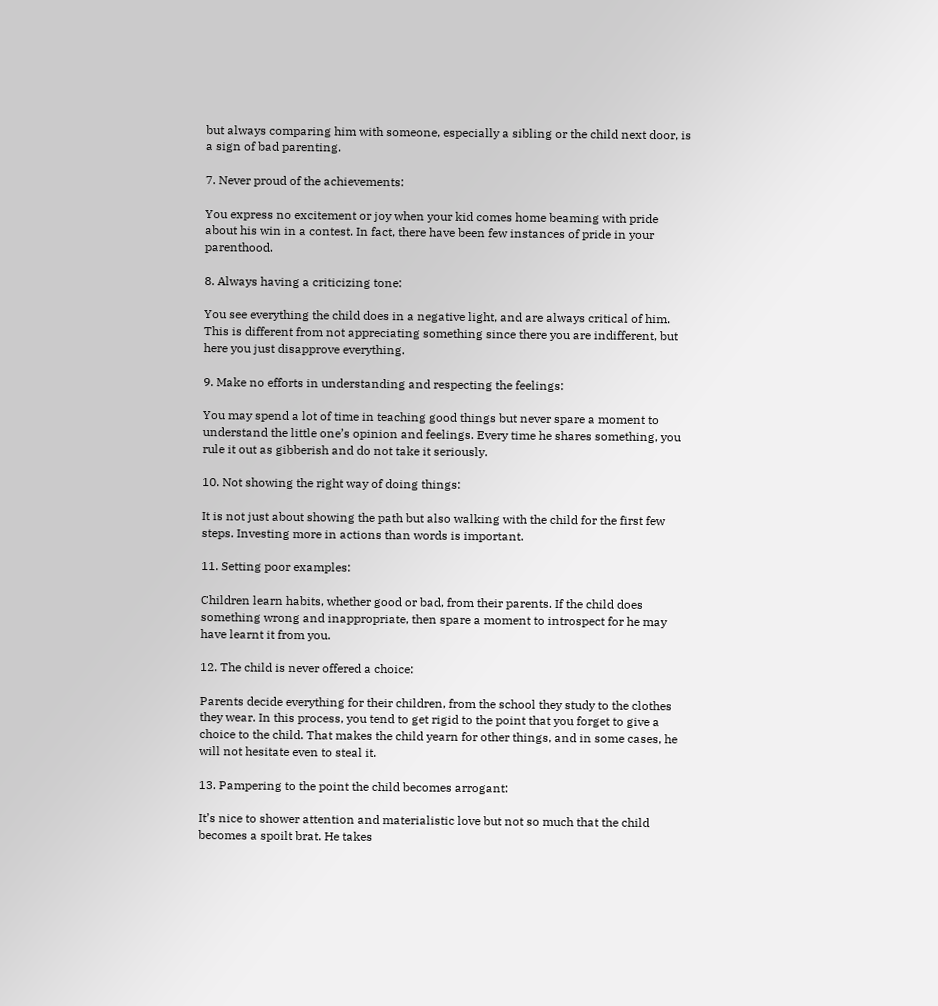but always comparing him with someone, especially a sibling or the child next door, is a sign of bad parenting.

7. Never proud of the achievements:

You express no excitement or joy when your kid comes home beaming with pride about his win in a contest. In fact, there have been few instances of pride in your parenthood.

8. Always having a criticizing tone:

You see everything the child does in a negative light, and are always critical of him. This is different from not appreciating something since there you are indifferent, but here you just disapprove everything.

9. Make no efforts in understanding and respecting the feelings:

You may spend a lot of time in teaching good things but never spare a moment to understand the little one’s opinion and feelings. Every time he shares something, you rule it out as gibberish and do not take it seriously.

10. Not showing the right way of doing things:

It is not just about showing the path but also walking with the child for the first few steps. Investing more in actions than words is important.

11. Setting poor examples:

Children learn habits, whether good or bad, from their parents. If the child does something wrong and inappropriate, then spare a moment to introspect for he may have learnt it from you.

12. The child is never offered a choice:

Parents decide everything for their children, from the school they study to the clothes they wear. In this process, you tend to get rigid to the point that you forget to give a choice to the child. That makes the child yearn for other things, and in some cases, he will not hesitate even to steal it.

13. Pampering to the point the child becomes arrogant:

It’s nice to shower attention and materialistic love but not so much that the child becomes a spoilt brat. He takes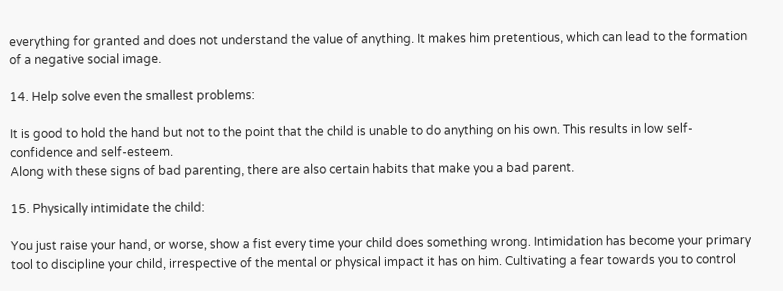everything for granted and does not understand the value of anything. It makes him pretentious, which can lead to the formation of a negative social image.

14. Help solve even the smallest problems:

It is good to hold the hand but not to the point that the child is unable to do anything on his own. This results in low self-confidence and self-esteem.
Along with these signs of bad parenting, there are also certain habits that make you a bad parent.

15. Physically intimidate the child:

You just raise your hand, or worse, show a fist every time your child does something wrong. Intimidation has become your primary tool to discipline your child, irrespective of the mental or physical impact it has on him. Cultivating a fear towards you to control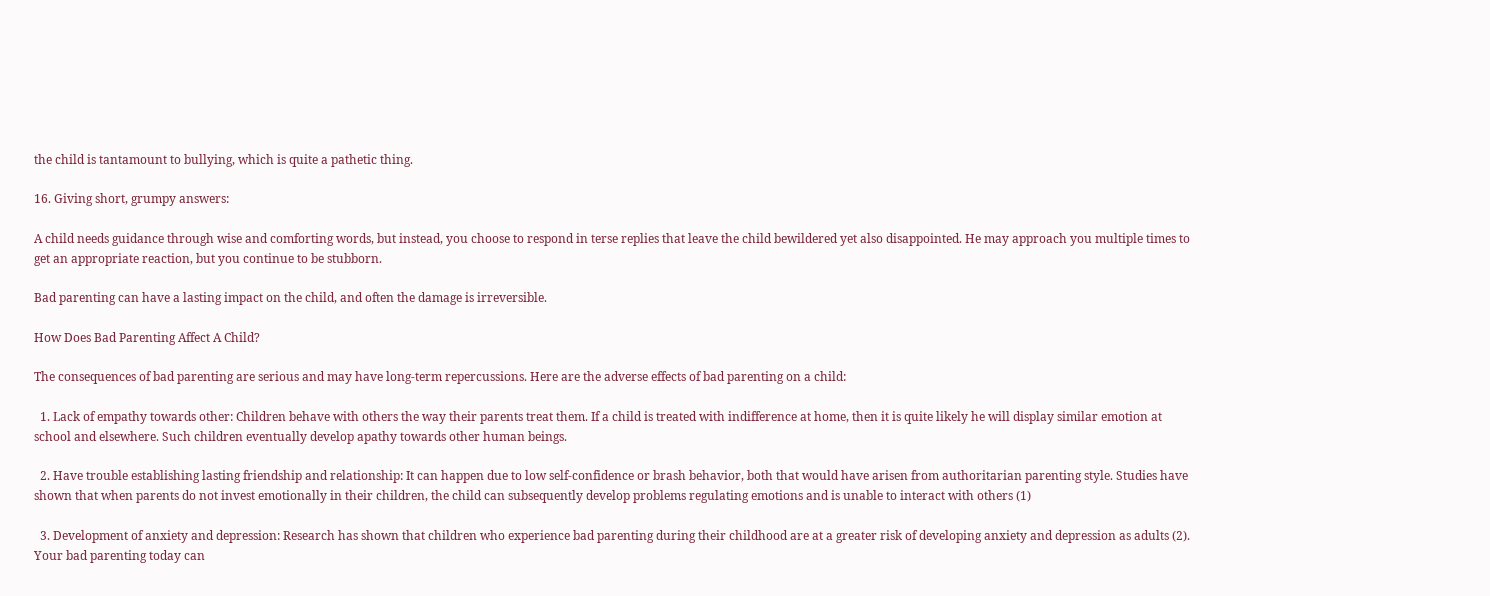the child is tantamount to bullying, which is quite a pathetic thing.

16. Giving short, grumpy answers:

A child needs guidance through wise and comforting words, but instead, you choose to respond in terse replies that leave the child bewildered yet also disappointed. He may approach you multiple times to get an appropriate reaction, but you continue to be stubborn.

Bad parenting can have a lasting impact on the child, and often the damage is irreversible.

How Does Bad Parenting Affect A Child?

The consequences of bad parenting are serious and may have long-term repercussions. Here are the adverse effects of bad parenting on a child:

  1. Lack of empathy towards other: Children behave with others the way their parents treat them. If a child is treated with indifference at home, then it is quite likely he will display similar emotion at school and elsewhere. Such children eventually develop apathy towards other human beings.

  2. Have trouble establishing lasting friendship and relationship: It can happen due to low self-confidence or brash behavior, both that would have arisen from authoritarian parenting style. Studies have shown that when parents do not invest emotionally in their children, the child can subsequently develop problems regulating emotions and is unable to interact with others (1)

  3. Development of anxiety and depression: Research has shown that children who experience bad parenting during their childhood are at a greater risk of developing anxiety and depression as adults (2). Your bad parenting today can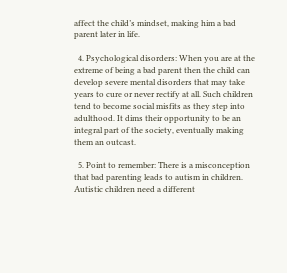affect the child’s mindset, making him a bad parent later in life.

  4. Psychological disorders: When you are at the extreme of being a bad parent then the child can develop severe mental disorders that may take years to cure or never rectify at all. Such children tend to become social misfits as they step into adulthood. It dims their opportunity to be an integral part of the society, eventually making them an outcast.

  5. Point to remember: There is a misconception that bad parenting leads to autism in children. Autistic children need a different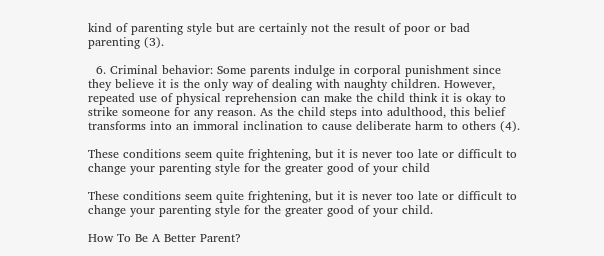kind of parenting style but are certainly not the result of poor or bad parenting (3).

  6. Criminal behavior: Some parents indulge in corporal punishment since they believe it is the only way of dealing with naughty children. However, repeated use of physical reprehension can make the child think it is okay to strike someone for any reason. As the child steps into adulthood, this belief transforms into an immoral inclination to cause deliberate harm to others (4).

These conditions seem quite frightening, but it is never too late or difficult to change your parenting style for the greater good of your child

These conditions seem quite frightening, but it is never too late or difficult to change your parenting style for the greater good of your child.

How To Be A Better Parent?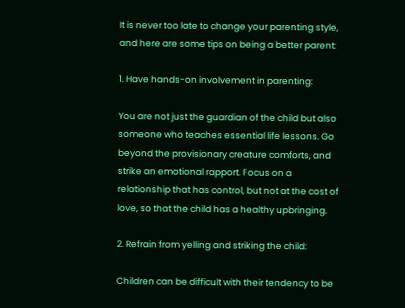It is never too late to change your parenting style, and here are some tips on being a better parent:

1. Have hands-on involvement in parenting:

You are not just the guardian of the child but also someone who teaches essential life lessons. Go beyond the provisionary creature comforts, and strike an emotional rapport. Focus on a relationship that has control, but not at the cost of love, so that the child has a healthy upbringing.

2. Refrain from yelling and striking the child:

Children can be difficult with their tendency to be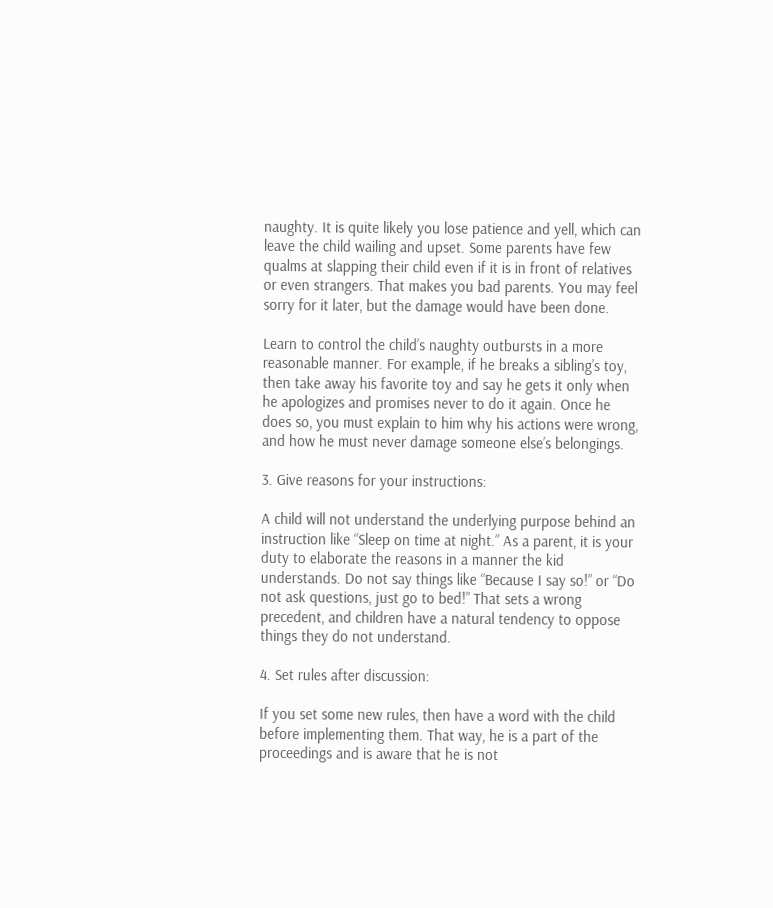naughty. It is quite likely you lose patience and yell, which can leave the child wailing and upset. Some parents have few qualms at slapping their child even if it is in front of relatives or even strangers. That makes you bad parents. You may feel sorry for it later, but the damage would have been done.

Learn to control the child’s naughty outbursts in a more reasonable manner. For example, if he breaks a sibling’s toy, then take away his favorite toy and say he gets it only when he apologizes and promises never to do it again. Once he does so, you must explain to him why his actions were wrong, and how he must never damage someone else’s belongings.

3. Give reasons for your instructions:

A child will not understand the underlying purpose behind an instruction like “Sleep on time at night.” As a parent, it is your duty to elaborate the reasons in a manner the kid understands. Do not say things like “Because I say so!” or “Do not ask questions, just go to bed!” That sets a wrong precedent, and children have a natural tendency to oppose things they do not understand.

4. Set rules after discussion:

If you set some new rules, then have a word with the child before implementing them. That way, he is a part of the proceedings and is aware that he is not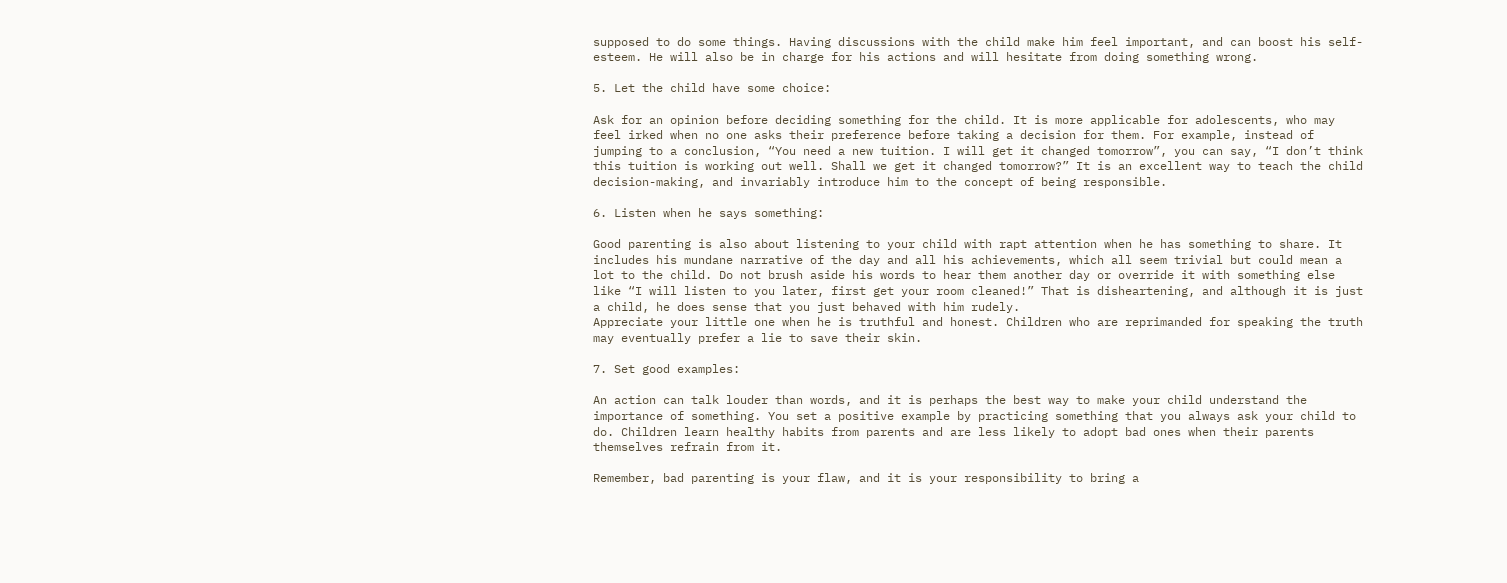supposed to do some things. Having discussions with the child make him feel important, and can boost his self-esteem. He will also be in charge for his actions and will hesitate from doing something wrong.

5. Let the child have some choice:

Ask for an opinion before deciding something for the child. It is more applicable for adolescents, who may feel irked when no one asks their preference before taking a decision for them. For example, instead of jumping to a conclusion, “You need a new tuition. I will get it changed tomorrow”, you can say, “I don’t think this tuition is working out well. Shall we get it changed tomorrow?” It is an excellent way to teach the child decision-making, and invariably introduce him to the concept of being responsible.

6. Listen when he says something:

Good parenting is also about listening to your child with rapt attention when he has something to share. It includes his mundane narrative of the day and all his achievements, which all seem trivial but could mean a lot to the child. Do not brush aside his words to hear them another day or override it with something else like “I will listen to you later, first get your room cleaned!” That is disheartening, and although it is just a child, he does sense that you just behaved with him rudely.
Appreciate your little one when he is truthful and honest. Children who are reprimanded for speaking the truth may eventually prefer a lie to save their skin.

7. Set good examples:

An action can talk louder than words, and it is perhaps the best way to make your child understand the importance of something. You set a positive example by practicing something that you always ask your child to do. Children learn healthy habits from parents and are less likely to adopt bad ones when their parents themselves refrain from it.

Remember, bad parenting is your flaw, and it is your responsibility to bring a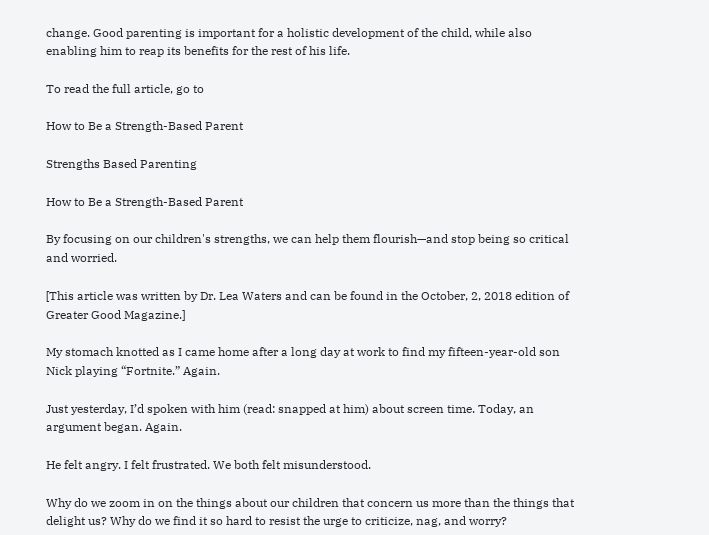change. Good parenting is important for a holistic development of the child, while also enabling him to reap its benefits for the rest of his life.

To read the full article, go to

How to Be a Strength-Based Parent

Strengths Based Parenting

How to Be a Strength-Based Parent

By focusing on our children's strengths, we can help them flourish—and stop being so critical and worried.

[This article was written by Dr. Lea Waters and can be found in the October, 2, 2018 edition of Greater Good Magazine.]

My stomach knotted as I came home after a long day at work to find my fifteen-year-old son Nick playing “Fortnite.” Again.

Just yesterday, I’d spoken with him (read: snapped at him) about screen time. Today, an argument began. Again.

He felt angry. I felt frustrated. We both felt misunderstood.

Why do we zoom in on the things about our children that concern us more than the things that delight us? Why do we find it so hard to resist the urge to criticize, nag, and worry?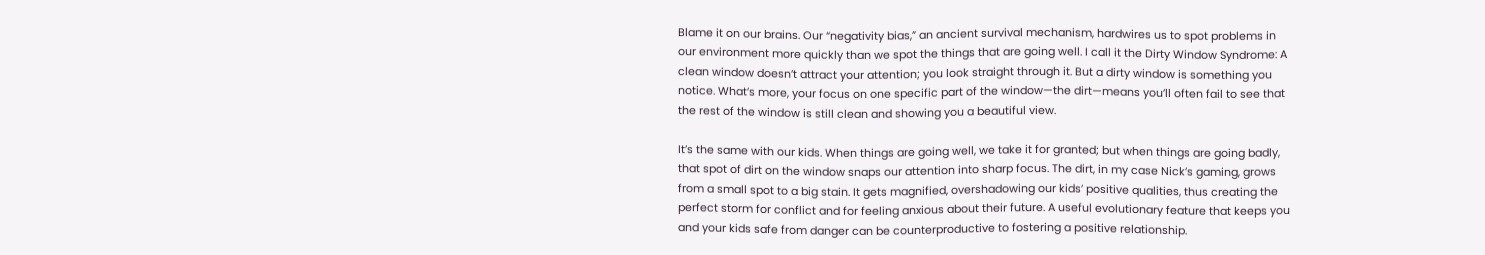Blame it on our brains. Our “negativity bias,” an ancient survival mechanism, hardwires us to spot problems in our environment more quickly than we spot the things that are going well. I call it the Dirty Window Syndrome: A clean window doesn’t attract your attention; you look straight through it. But a dirty window is something you notice. What’s more, your focus on one specific part of the window—the dirt—means you’ll often fail to see that the rest of the window is still clean and showing you a beautiful view.

It’s the same with our kids. When things are going well, we take it for granted; but when things are going badly, that spot of dirt on the window snaps our attention into sharp focus. The dirt, in my case Nick’s gaming, grows from a small spot to a big stain. It gets magnified, overshadowing our kids’ positive qualities, thus creating the perfect storm for conflict and for feeling anxious about their future. A useful evolutionary feature that keeps you and your kids safe from danger can be counterproductive to fostering a positive relationship.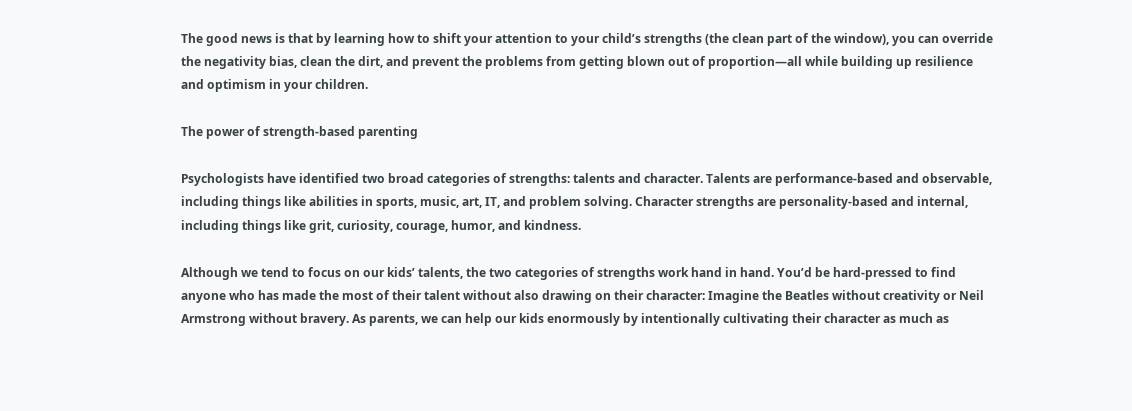The good news is that by learning how to shift your attention to your child’s strengths (the clean part of the window), you can override the negativity bias, clean the dirt, and prevent the problems from getting blown out of proportion—all while building up resilience and optimism in your children.

The power of strength-based parenting

Psychologists have identified two broad categories of strengths: talents and character. Talents are performance-based and observable, including things like abilities in sports, music, art, IT, and problem solving. Character strengths are personality-based and internal, including things like grit, curiosity, courage, humor, and kindness.

Although we tend to focus on our kids’ talents, the two categories of strengths work hand in hand. You’d be hard-pressed to find anyone who has made the most of their talent without also drawing on their character: Imagine the Beatles without creativity or Neil Armstrong without bravery. As parents, we can help our kids enormously by intentionally cultivating their character as much as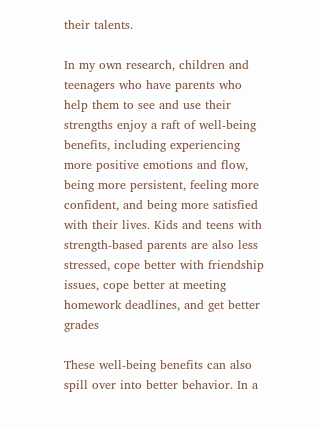their talents.

In my own research, children and teenagers who have parents who help them to see and use their strengths enjoy a raft of well-being benefits, including experiencing more positive emotions and flow, being more persistent, feeling more confident, and being more satisfied with their lives. Kids and teens with strength-based parents are also less stressed, cope better with friendship issues, cope better at meeting homework deadlines, and get better grades

These well-being benefits can also spill over into better behavior. In a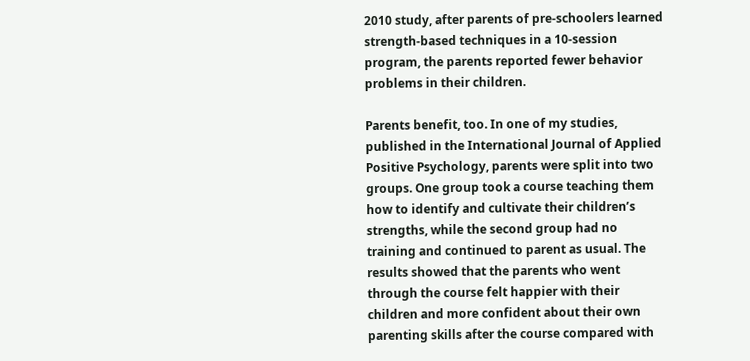2010 study, after parents of pre-schoolers learned strength-based techniques in a 10-session program, the parents reported fewer behavior problems in their children.

Parents benefit, too. In one of my studies, published in the International Journal of Applied Positive Psychology, parents were split into two groups. One group took a course teaching them how to identify and cultivate their children’s strengths, while the second group had no training and continued to parent as usual. The results showed that the parents who went through the course felt happier with their children and more confident about their own parenting skills after the course compared with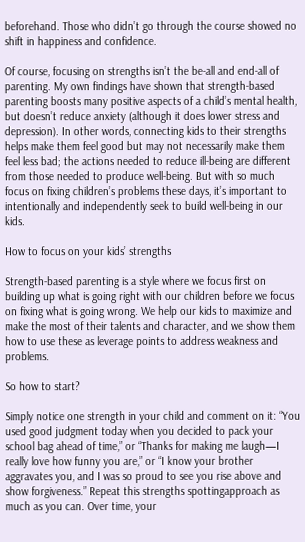beforehand. Those who didn’t go through the course showed no shift in happiness and confidence.

Of course, focusing on strengths isn’t the be-all and end-all of parenting. My own findings have shown that strength-based parenting boosts many positive aspects of a child’s mental health, but doesn’t reduce anxiety (although it does lower stress and depression). In other words, connecting kids to their strengths helps make them feel good but may not necessarily make them feel less bad; the actions needed to reduce ill-being are different from those needed to produce well-being. But with so much focus on fixing children’s problems these days, it’s important to intentionally and independently seek to build well-being in our kids.

How to focus on your kids’ strengths

Strength-based parenting is a style where we focus first on building up what is going right with our children before we focus on fixing what is going wrong. We help our kids to maximize and make the most of their talents and character, and we show them how to use these as leverage points to address weakness and problems.

So how to start?

Simply notice one strength in your child and comment on it: “You used good judgment today when you decided to pack your school bag ahead of time,” or “Thanks for making me laugh—I really love how funny you are,” or “I know your brother aggravates you, and I was so proud to see you rise above and show forgiveness.” Repeat this strengths spottingapproach as much as you can. Over time, your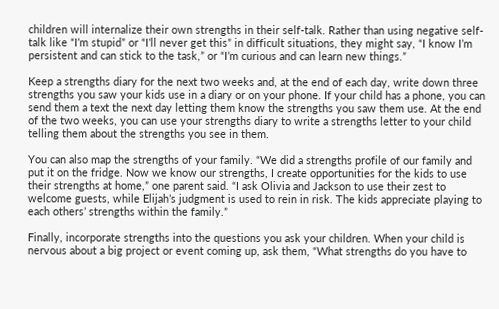children will internalize their own strengths in their self-talk. Rather than using negative self-talk like “I’m stupid” or “I’ll never get this” in difficult situations, they might say, “I know I’m persistent and can stick to the task,” or “I’m curious and can learn new things.”

Keep a strengths diary for the next two weeks and, at the end of each day, write down three strengths you saw your kids use in a diary or on your phone. If your child has a phone, you can send them a text the next day letting them know the strengths you saw them use. At the end of the two weeks, you can use your strengths diary to write a strengths letter to your child telling them about the strengths you see in them.

You can also map the strengths of your family. “We did a strengths profile of our family and put it on the fridge. Now we know our strengths, I create opportunities for the kids to use their strengths at home,” one parent said. “I ask Olivia and Jackson to use their zest to welcome guests, while Elijah’s judgment is used to rein in risk. The kids appreciate playing to each others’ strengths within the family.”

Finally, incorporate strengths into the questions you ask your children. When your child is nervous about a big project or event coming up, ask them, “What strengths do you have to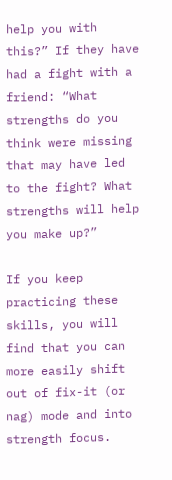help you with this?” If they have had a fight with a friend: “What strengths do you think were missing that may have led to the fight? What strengths will help you make up?”

If you keep practicing these skills, you will find that you can more easily shift out of fix-it (or nag) mode and into strength focus.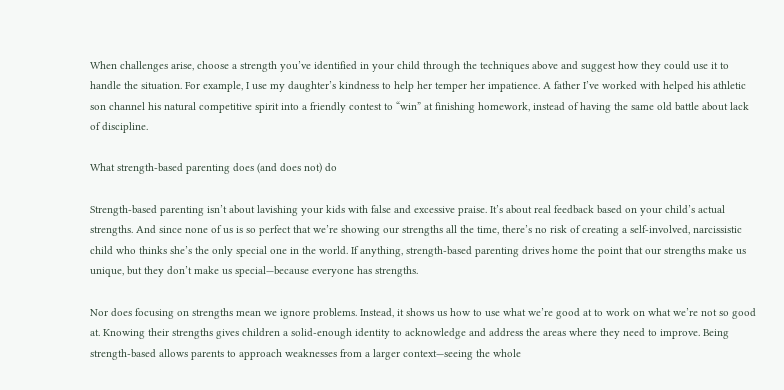When challenges arise, choose a strength you’ve identified in your child through the techniques above and suggest how they could use it to handle the situation. For example, I use my daughter’s kindness to help her temper her impatience. A father I’ve worked with helped his athletic son channel his natural competitive spirit into a friendly contest to “win” at finishing homework, instead of having the same old battle about lack of discipline.

What strength-based parenting does (and does not) do

Strength-based parenting isn’t about lavishing your kids with false and excessive praise. It’s about real feedback based on your child’s actual strengths. And since none of us is so perfect that we’re showing our strengths all the time, there’s no risk of creating a self-involved, narcissistic child who thinks she’s the only special one in the world. If anything, strength-based parenting drives home the point that our strengths make us unique, but they don’t make us special—because everyone has strengths.

Nor does focusing on strengths mean we ignore problems. Instead, it shows us how to use what we’re good at to work on what we’re not so good at. Knowing their strengths gives children a solid-enough identity to acknowledge and address the areas where they need to improve. Being strength-based allows parents to approach weaknesses from a larger context—seeing the whole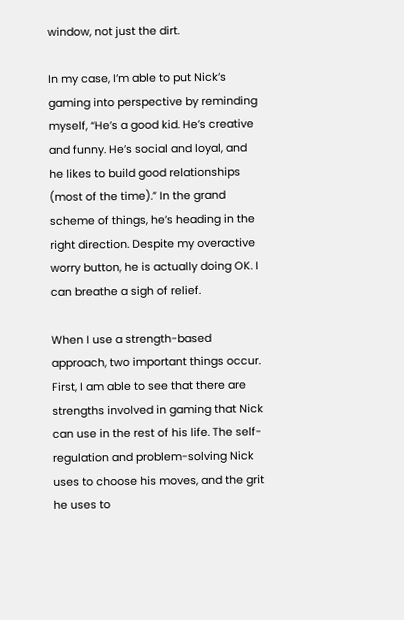window, not just the dirt.

In my case, I’m able to put Nick’s gaming into perspective by reminding myself, “He’s a good kid. He’s creative and funny. He’s social and loyal, and he likes to build good relationships (most of the time).” In the grand scheme of things, he’s heading in the right direction. Despite my overactive worry button, he is actually doing OK. I can breathe a sigh of relief.

When I use a strength-based approach, two important things occur. First, I am able to see that there are strengths involved in gaming that Nick can use in the rest of his life. The self-regulation and problem-solving Nick uses to choose his moves, and the grit he uses to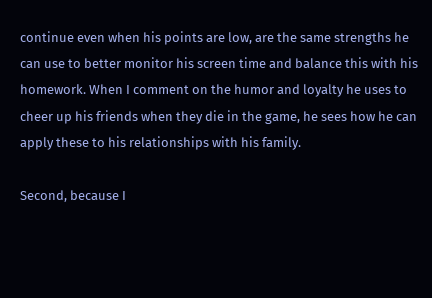continue even when his points are low, are the same strengths he can use to better monitor his screen time and balance this with his homework. When I comment on the humor and loyalty he uses to cheer up his friends when they die in the game, he sees how he can apply these to his relationships with his family.

Second, because I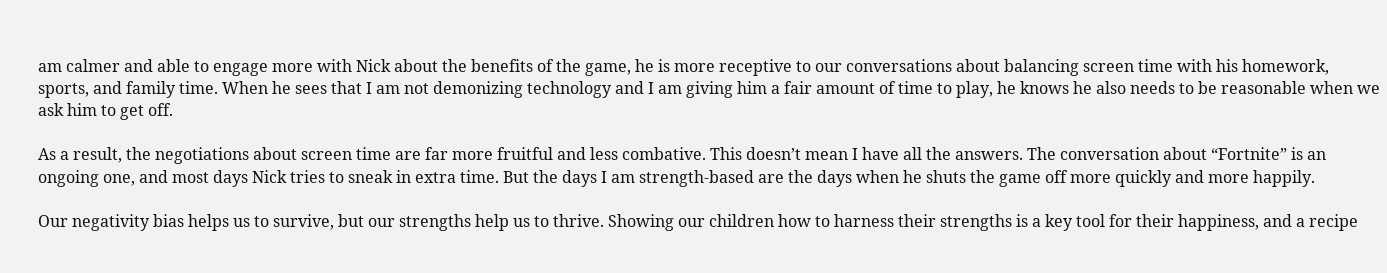am calmer and able to engage more with Nick about the benefits of the game, he is more receptive to our conversations about balancing screen time with his homework, sports, and family time. When he sees that I am not demonizing technology and I am giving him a fair amount of time to play, he knows he also needs to be reasonable when we ask him to get off.

As a result, the negotiations about screen time are far more fruitful and less combative. This doesn’t mean I have all the answers. The conversation about “Fortnite” is an ongoing one, and most days Nick tries to sneak in extra time. But the days I am strength-based are the days when he shuts the game off more quickly and more happily.

Our negativity bias helps us to survive, but our strengths help us to thrive. Showing our children how to harness their strengths is a key tool for their happiness, and a recipe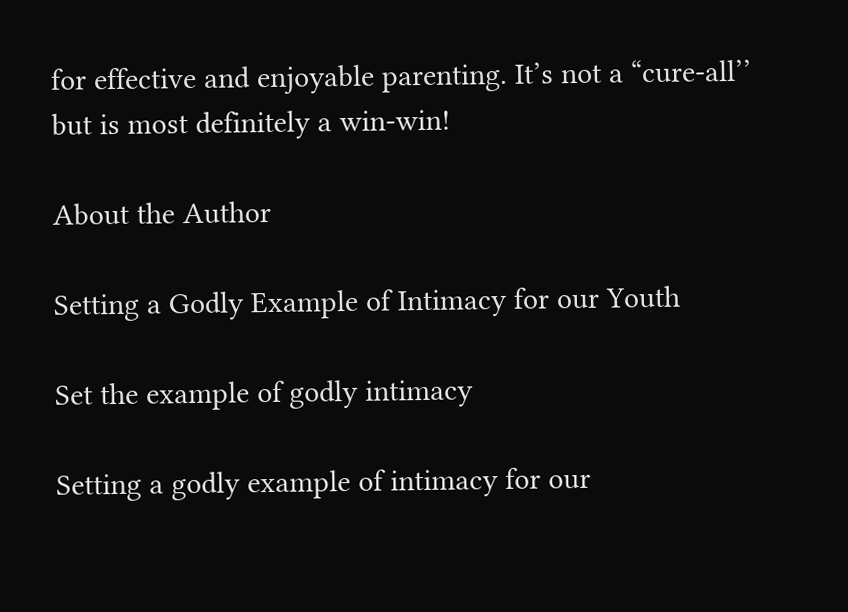for effective and enjoyable parenting. It’s not a “cure-all’’ but is most definitely a win-win!

About the Author

Setting a Godly Example of Intimacy for our Youth

Set the example of godly intimacy

Setting a godly example of intimacy for our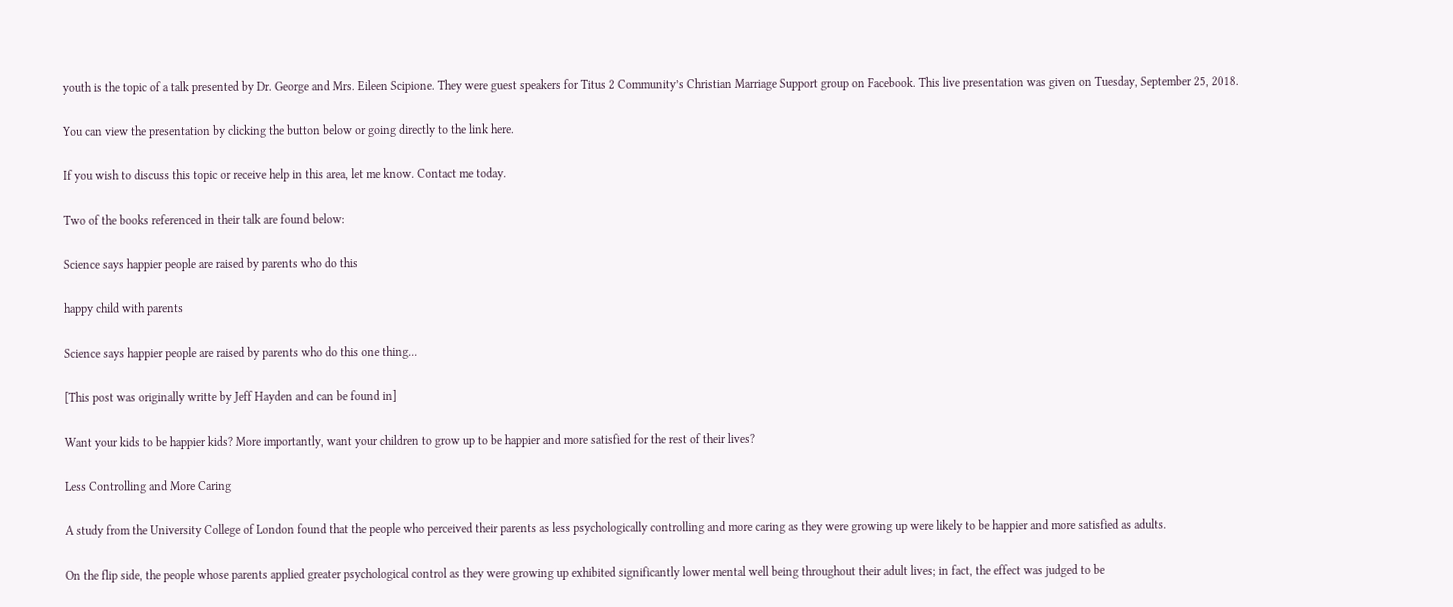youth is the topic of a talk presented by Dr. George and Mrs. Eileen Scipione. They were guest speakers for Titus 2 Community’s Christian Marriage Support group on Facebook. This live presentation was given on Tuesday, September 25, 2018.

You can view the presentation by clicking the button below or going directly to the link here.

If you wish to discuss this topic or receive help in this area, let me know. Contact me today.

Two of the books referenced in their talk are found below:

Science says happier people are raised by parents who do this

happy child with parents

Science says happier people are raised by parents who do this one thing...

[This post was originally writte by Jeff Hayden and can be found in]

Want your kids to be happier kids? More importantly, want your children to grow up to be happier and more satisfied for the rest of their lives?

Less Controlling and More Caring

A study from the University College of London found that the people who perceived their parents as less psychologically controlling and more caring as they were growing up were likely to be happier and more satisfied as adults.

On the flip side, the people whose parents applied greater psychological control as they were growing up exhibited significantly lower mental well being throughout their adult lives; in fact, the effect was judged to be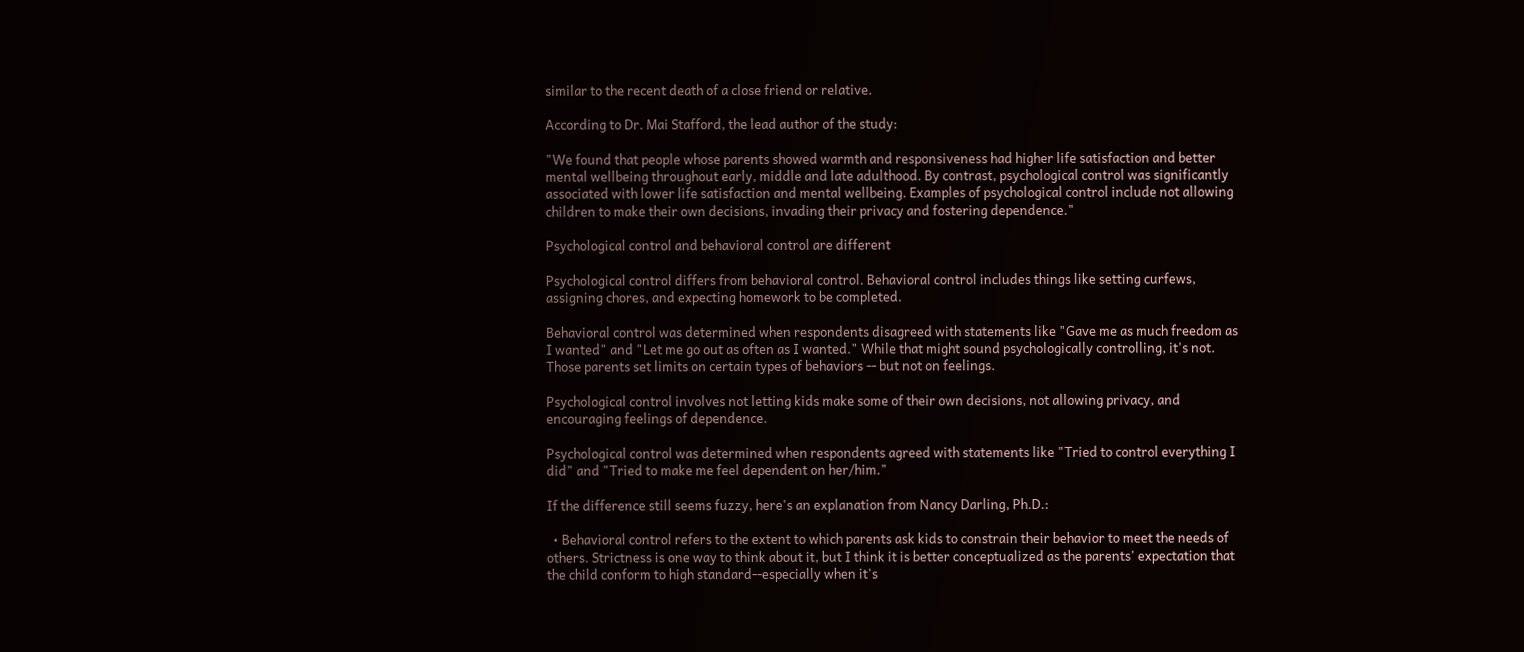similar to the recent death of a close friend or relative.

According to Dr. Mai Stafford, the lead author of the study:

"We found that people whose parents showed warmth and responsiveness had higher life satisfaction and better mental wellbeing throughout early, middle and late adulthood. By contrast, psychological control was significantly associated with lower life satisfaction and mental wellbeing. Examples of psychological control include not allowing children to make their own decisions, invading their privacy and fostering dependence."

Psychological control and behavioral control are different

Psychological control differs from behavioral control. Behavioral control includes things like setting curfews, assigning chores, and expecting homework to be completed.

Behavioral control was determined when respondents disagreed with statements like "Gave me as much freedom as I wanted" and "Let me go out as often as I wanted." While that might sound psychologically controlling, it's not. Those parents set limits on certain types of behaviors -- but not on feelings.

Psychological control involves not letting kids make some of their own decisions, not allowing privacy, and encouraging feelings of dependence.

Psychological control was determined when respondents agreed with statements like "Tried to control everything I did" and "Tried to make me feel dependent on her/him."

If the difference still seems fuzzy, here's an explanation from Nancy Darling, Ph.D.:

  • Behavioral control refers to the extent to which parents ask kids to constrain their behavior to meet the needs of others. Strictness is one way to think about it, but I think it is better conceptualized as the parents' expectation that the child conform to high standard--especially when it's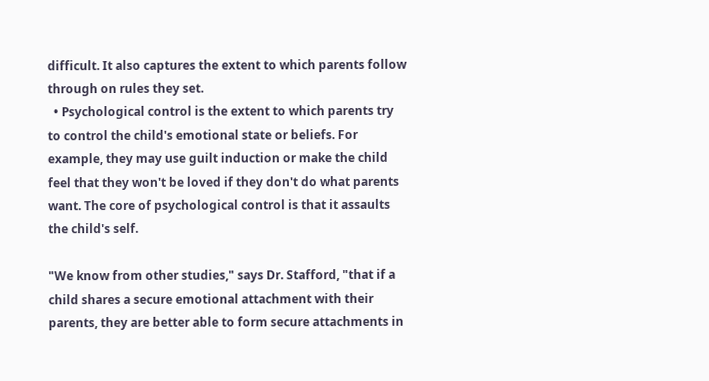difficult. It also captures the extent to which parents follow through on rules they set.
  • Psychological control is the extent to which parents try to control the child's emotional state or beliefs. For example, they may use guilt induction or make the child feel that they won't be loved if they don't do what parents want. The core of psychological control is that it assaults the child's self.

"We know from other studies," says Dr. Stafford, "that if a child shares a secure emotional attachment with their parents, they are better able to form secure attachments in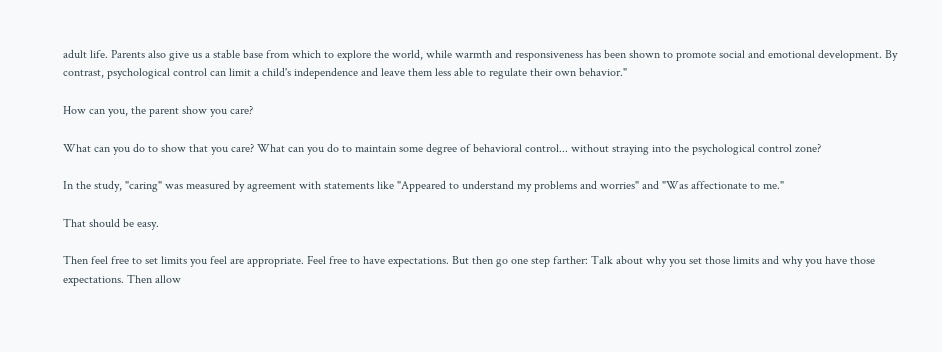adult life. Parents also give us a stable base from which to explore the world, while warmth and responsiveness has been shown to promote social and emotional development. By contrast, psychological control can limit a child's independence and leave them less able to regulate their own behavior."

How can you, the parent show you care?

What can you do to show that you care? What can you do to maintain some degree of behavioral control... without straying into the psychological control zone?

In the study, "caring" was measured by agreement with statements like "Appeared to understand my problems and worries" and "Was affectionate to me."

That should be easy.

Then feel free to set limits you feel are appropriate. Feel free to have expectations. But then go one step farther: Talk about why you set those limits and why you have those expectations. Then allow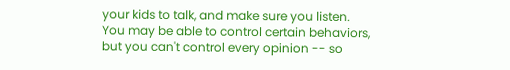your kids to talk, and make sure you listen. You may be able to control certain behaviors, but you can't control every opinion -- so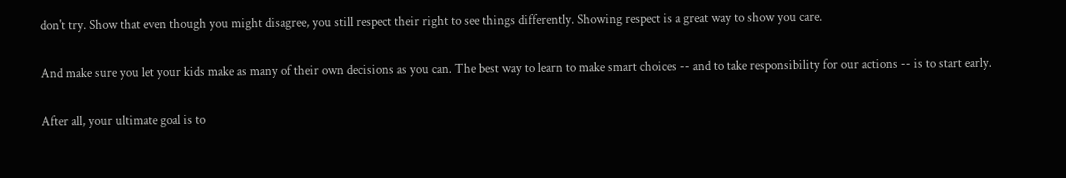don't try. Show that even though you might disagree, you still respect their right to see things differently. Showing respect is a great way to show you care.

And make sure you let your kids make as many of their own decisions as you can. The best way to learn to make smart choices -- and to take responsibility for our actions -- is to start early.

After all, your ultimate goal is to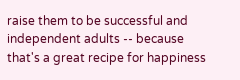raise them to be successful and independent adults -- because that's a great recipe for happiness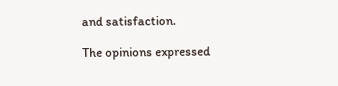and satisfaction.

The opinions expressed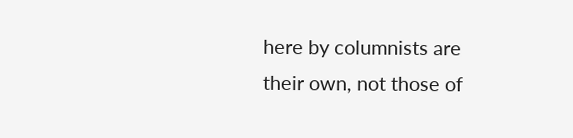here by columnists are their own, not those of